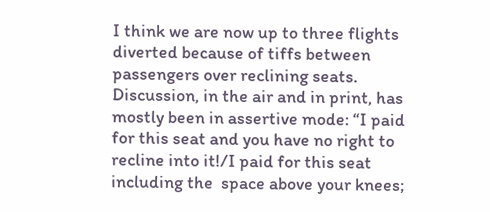I think we are now up to three flights diverted because of tiffs between passengers over reclining seats.  Discussion, in the air and in print, has mostly been in assertive mode: “I paid for this seat and you have no right to recline into it!/I paid for this seat including the  space above your knees;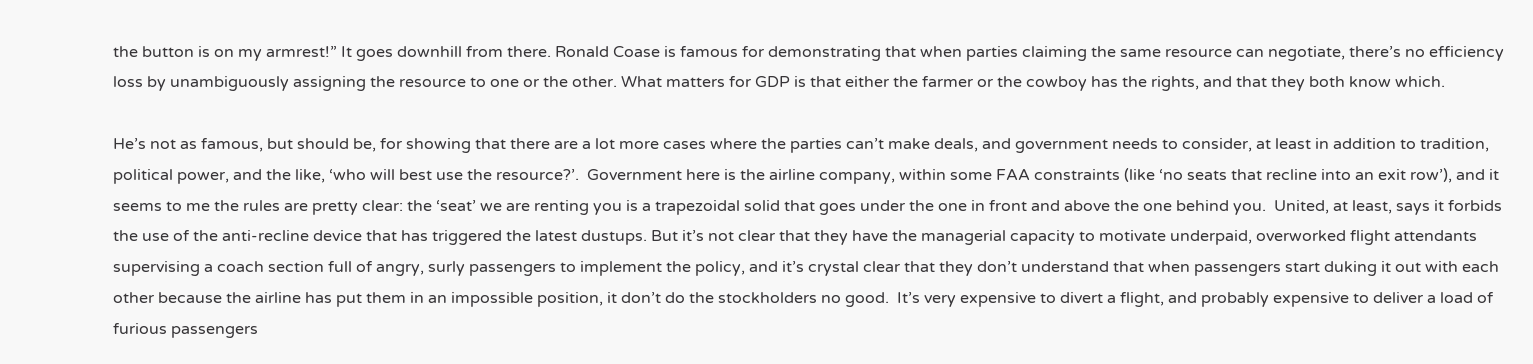the button is on my armrest!” It goes downhill from there. Ronald Coase is famous for demonstrating that when parties claiming the same resource can negotiate, there’s no efficiency loss by unambiguously assigning the resource to one or the other. What matters for GDP is that either the farmer or the cowboy has the rights, and that they both know which.

He’s not as famous, but should be, for showing that there are a lot more cases where the parties can’t make deals, and government needs to consider, at least in addition to tradition, political power, and the like, ‘who will best use the resource?’.  Government here is the airline company, within some FAA constraints (like ‘no seats that recline into an exit row’), and it seems to me the rules are pretty clear: the ‘seat’ we are renting you is a trapezoidal solid that goes under the one in front and above the one behind you.  United, at least, says it forbids the use of the anti-recline device that has triggered the latest dustups. But it’s not clear that they have the managerial capacity to motivate underpaid, overworked flight attendants supervising a coach section full of angry, surly passengers to implement the policy, and it’s crystal clear that they don’t understand that when passengers start duking it out with each other because the airline has put them in an impossible position, it don’t do the stockholders no good.  It’s very expensive to divert a flight, and probably expensive to deliver a load of furious passengers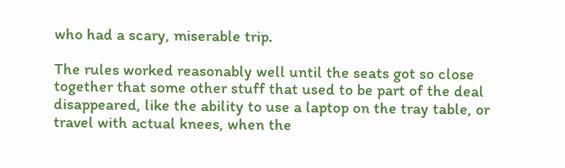who had a scary, miserable trip.

The rules worked reasonably well until the seats got so close together that some other stuff that used to be part of the deal disappeared, like the ability to use a laptop on the tray table, or travel with actual knees, when the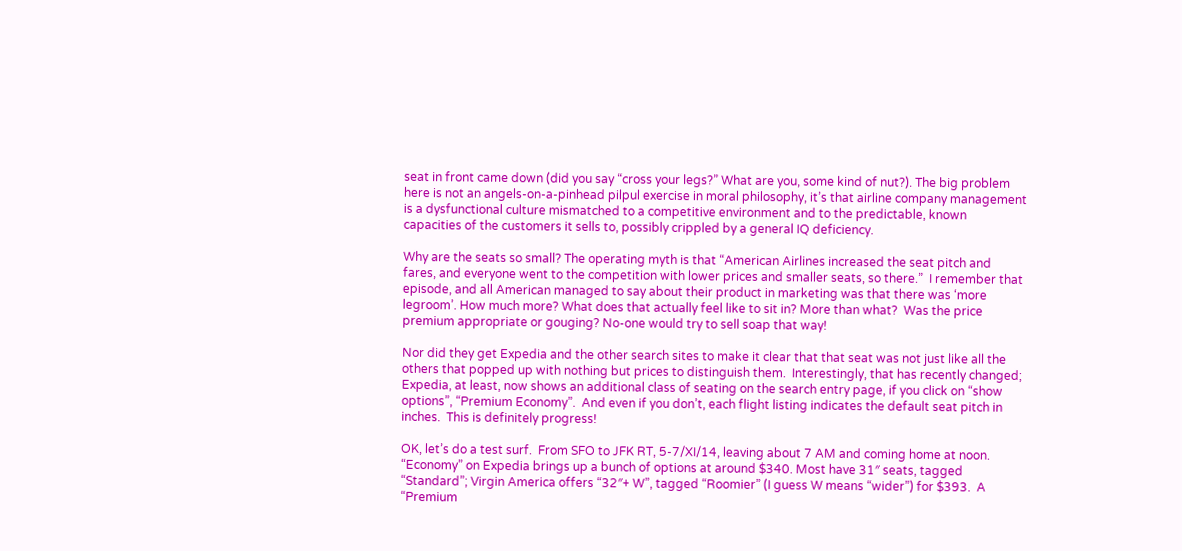seat in front came down (did you say “cross your legs?” What are you, some kind of nut?). The big problem here is not an angels-on-a-pinhead pilpul exercise in moral philosophy, it’s that airline company management is a dysfunctional culture mismatched to a competitive environment and to the predictable, known capacities of the customers it sells to, possibly crippled by a general IQ deficiency.

Why are the seats so small? The operating myth is that “American Airlines increased the seat pitch and fares, and everyone went to the competition with lower prices and smaller seats, so there.”  I remember that episode, and all American managed to say about their product in marketing was that there was ‘more legroom’. How much more? What does that actually feel like to sit in? More than what?  Was the price premium appropriate or gouging? No-one would try to sell soap that way!

Nor did they get Expedia and the other search sites to make it clear that that seat was not just like all the others that popped up with nothing but prices to distinguish them.  Interestingly, that has recently changed; Expedia, at least, now shows an additional class of seating on the search entry page, if you click on “show options”, “Premium Economy”.  And even if you don’t, each flight listing indicates the default seat pitch in inches.  This is definitely progress!

OK, let’s do a test surf.  From SFO to JFK RT, 5-7/XI/14, leaving about 7 AM and coming home at noon.  “Economy” on Expedia brings up a bunch of options at around $340. Most have 31″ seats, tagged “Standard”; Virgin America offers “32″+ W”, tagged “Roomier” (I guess W means “wider”) for $393.  A “Premium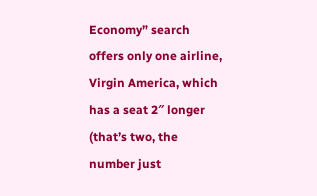Economy” search offers only one airline, Virgin America, which has a seat 2″ longer (that’s two, the number just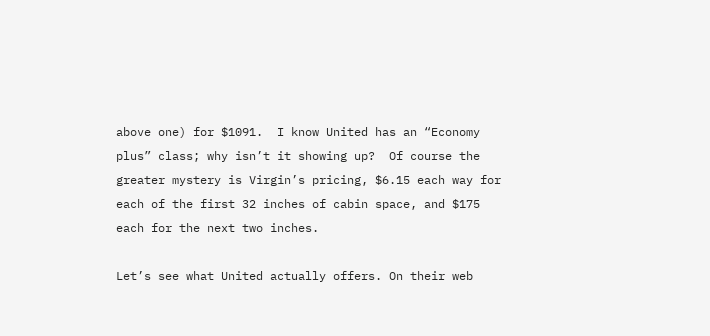above one) for $1091.  I know United has an “Economy plus” class; why isn’t it showing up?  Of course the greater mystery is Virgin’s pricing, $6.15 each way for each of the first 32 inches of cabin space, and $175 each for the next two inches.

Let’s see what United actually offers. On their web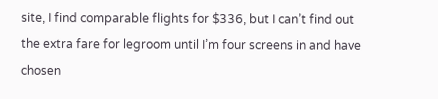site, I find comparable flights for $336, but I can’t find out the extra fare for legroom until I’m four screens in and have chosen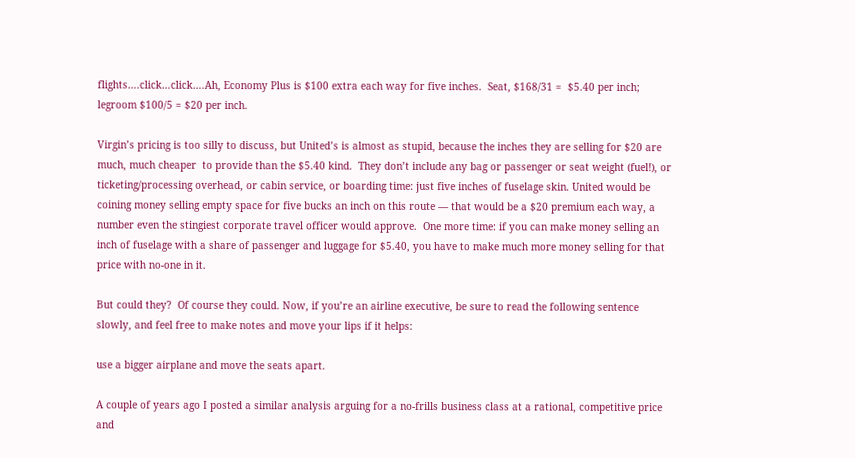flights….click…click….Ah, Economy Plus is $100 extra each way for five inches.  Seat, $168/31 =  $5.40 per inch; legroom $100/5 = $20 per inch.

Virgin’s pricing is too silly to discuss, but United’s is almost as stupid, because the inches they are selling for $20 are much, much cheaper  to provide than the $5.40 kind.  They don’t include any bag or passenger or seat weight (fuel!), or ticketing/processing overhead, or cabin service, or boarding time: just five inches of fuselage skin. United would be coining money selling empty space for five bucks an inch on this route — that would be a $20 premium each way, a number even the stingiest corporate travel officer would approve.  One more time: if you can make money selling an inch of fuselage with a share of passenger and luggage for $5.40, you have to make much more money selling for that price with no-one in it.

But could they?  Of course they could. Now, if you’re an airline executive, be sure to read the following sentence slowly, and feel free to make notes and move your lips if it helps:

use a bigger airplane and move the seats apart.

A couple of years ago I posted a similar analysis arguing for a no-frills business class at a rational, competitive price and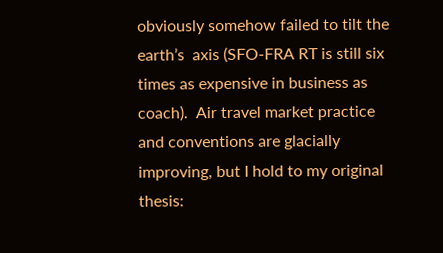obviously somehow failed to tilt the earth’s  axis (SFO-FRA RT is still six times as expensive in business as coach).  Air travel market practice and conventions are glacially improving, but I hold to my original thesis: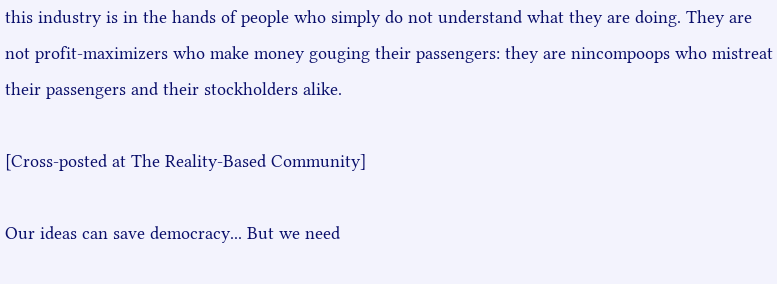this industry is in the hands of people who simply do not understand what they are doing. They are not profit-maximizers who make money gouging their passengers: they are nincompoops who mistreat their passengers and their stockholders alike.

[Cross-posted at The Reality-Based Community]

Our ideas can save democracy... But we need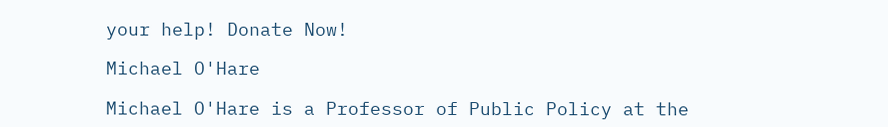your help! Donate Now!

Michael O'Hare

Michael O'Hare is a Professor of Public Policy at the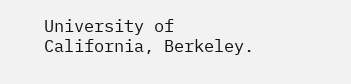University of California, Berkeley.